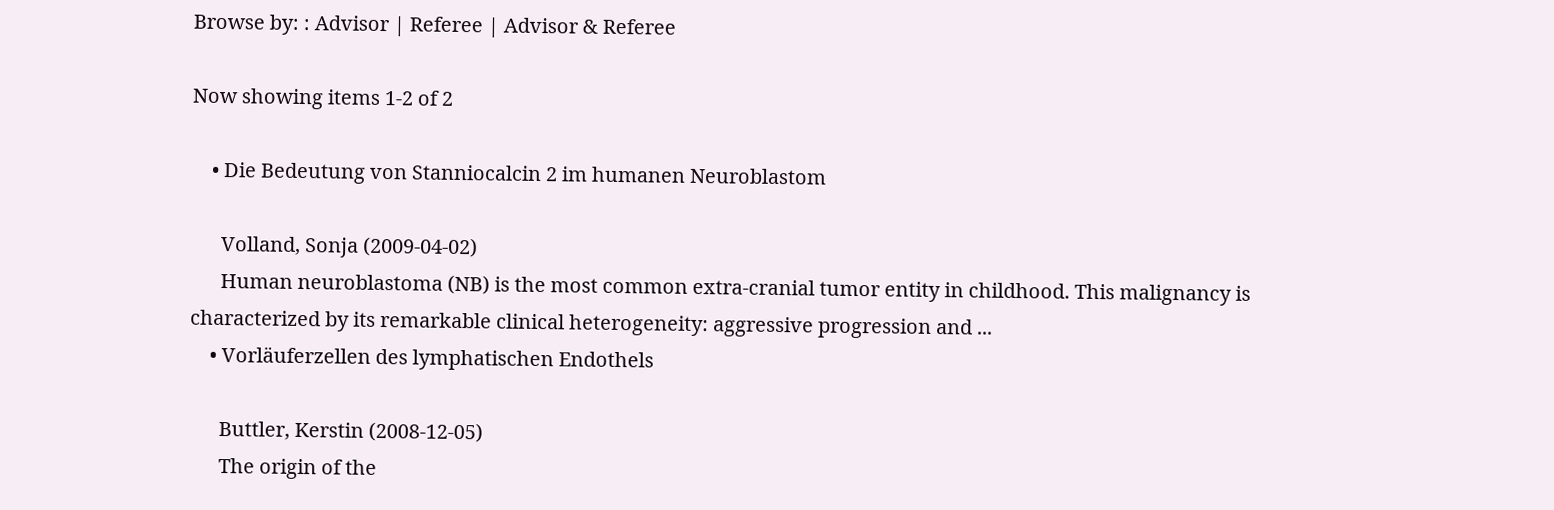Browse by: : Advisor | Referee | Advisor & Referee

Now showing items 1-2 of 2

    • Die Bedeutung von Stanniocalcin 2 im humanen Neuroblastom

      Volland, Sonja (2009-04-02)
      Human neuroblastoma (NB) is the most common extra-cranial tumor entity in childhood. This malignancy is characterized by its remarkable clinical heterogeneity: aggressive progression and ...
    • Vorläuferzellen des lymphatischen Endothels

      Buttler, Kerstin (2008-12-05)
      The origin of the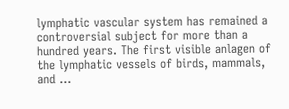lymphatic vascular system has remained a controversial subject for more than a hundred years. The first visible anlagen of the lymphatic vessels of birds, mammals, and ...